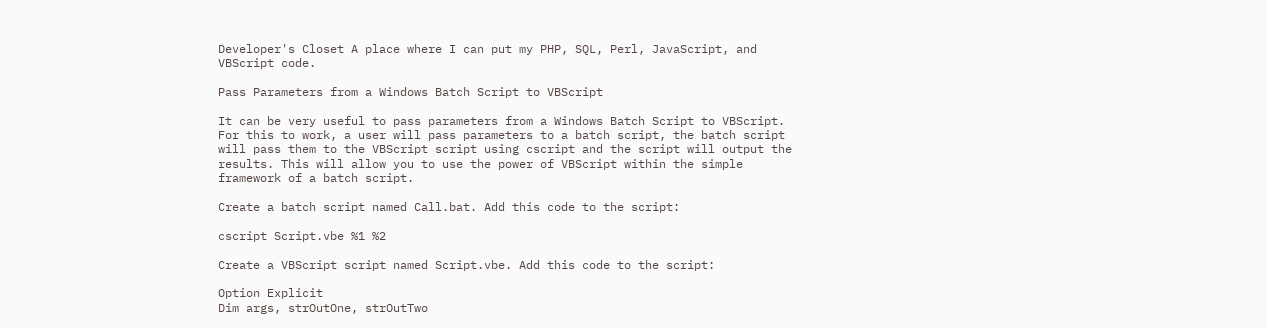Developer's Closet A place where I can put my PHP, SQL, Perl, JavaScript, and VBScript code.

Pass Parameters from a Windows Batch Script to VBScript

It can be very useful to pass parameters from a Windows Batch Script to VBScript. For this to work, a user will pass parameters to a batch script, the batch script will pass them to the VBScript script using cscript and the script will output the results. This will allow you to use the power of VBScript within the simple framework of a batch script.

Create a batch script named Call.bat. Add this code to the script:

cscript Script.vbe %1 %2

Create a VBScript script named Script.vbe. Add this code to the script:

Option Explicit
Dim args, strOutOne, strOutTwo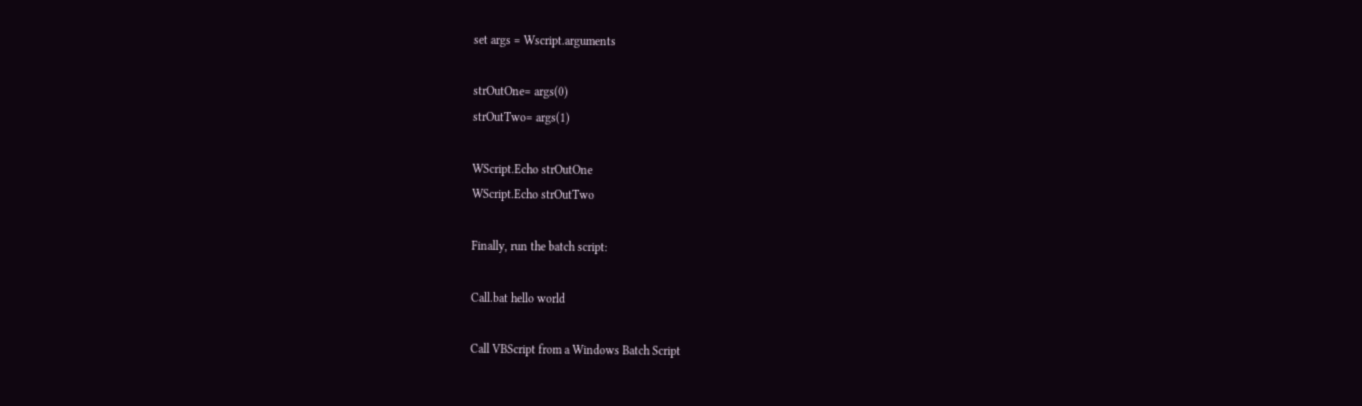set args = Wscript.arguments

strOutOne= args(0)
strOutTwo= args(1)

WScript.Echo strOutOne
WScript.Echo strOutTwo

Finally, run the batch script:

Call.bat hello world

Call VBScript from a Windows Batch Script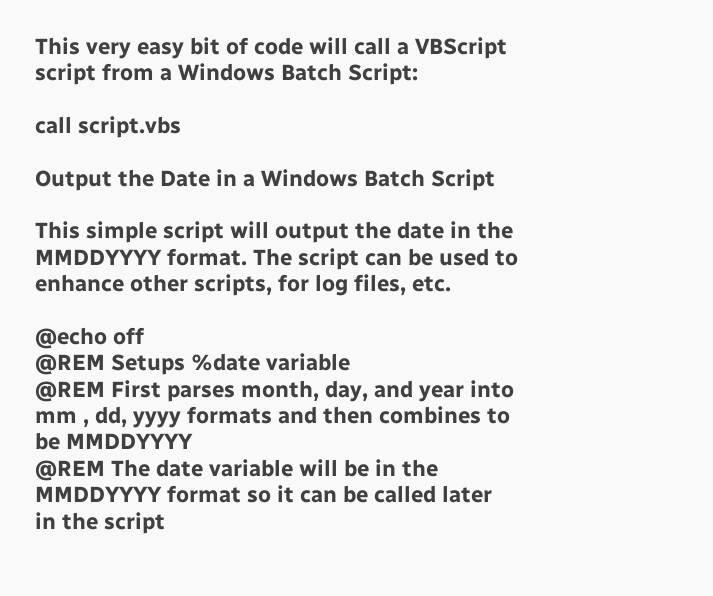This very easy bit of code will call a VBScript script from a Windows Batch Script:

call script.vbs

Output the Date in a Windows Batch Script

This simple script will output the date in the MMDDYYYY format. The script can be used to enhance other scripts, for log files, etc.

@echo off
@REM Setups %date variable
@REM First parses month, day, and year into mm , dd, yyyy formats and then combines to be MMDDYYYY
@REM The date variable will be in the MMDDYYYY format so it can be called later in the script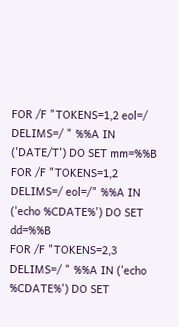FOR /F "TOKENS=1,2 eol=/ DELIMS=/ " %%A IN ('DATE/T') DO SET mm=%%B
FOR /F "TOKENS=1,2 DELIMS=/ eol=/" %%A IN ('echo %CDATE%') DO SET dd=%%B
FOR /F "TOKENS=2,3 DELIMS=/ " %%A IN ('echo %CDATE%') DO SET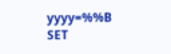yyyy=%%B
SET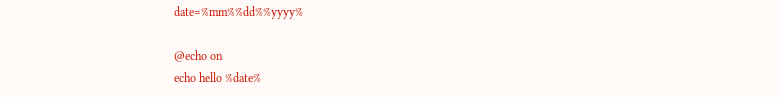date=%mm%%dd%%yyyy%

@echo on
echo hello %date%